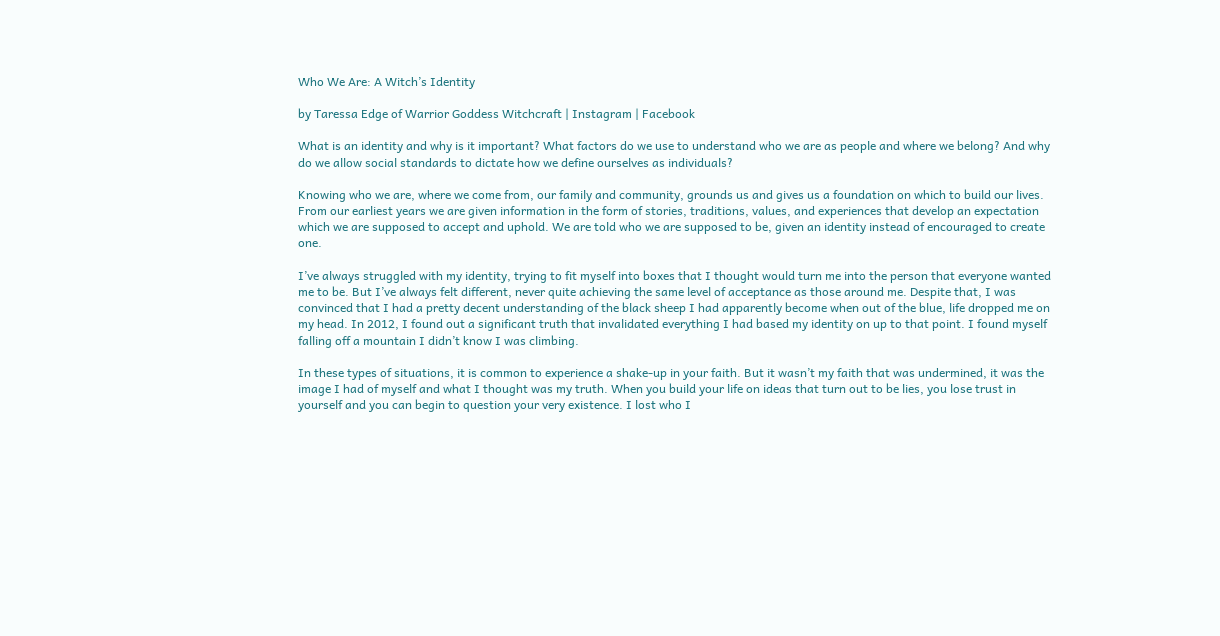Who We Are: A Witch’s Identity

by Taressa Edge of Warrior Goddess Witchcraft | Instagram | Facebook

What is an identity and why is it important? What factors do we use to understand who we are as people and where we belong? And why do we allow social standards to dictate how we define ourselves as individuals?

Knowing who we are, where we come from, our family and community, grounds us and gives us a foundation on which to build our lives. From our earliest years we are given information in the form of stories, traditions, values, and experiences that develop an expectation which we are supposed to accept and uphold. We are told who we are supposed to be, given an identity instead of encouraged to create one.

I’ve always struggled with my identity, trying to fit myself into boxes that I thought would turn me into the person that everyone wanted me to be. But I’ve always felt different, never quite achieving the same level of acceptance as those around me. Despite that, I was convinced that I had a pretty decent understanding of the black sheep I had apparently become when out of the blue, life dropped me on my head. In 2012, I found out a significant truth that invalidated everything I had based my identity on up to that point. I found myself falling off a mountain I didn’t know I was climbing.

In these types of situations, it is common to experience a shake-up in your faith. But it wasn’t my faith that was undermined, it was the image I had of myself and what I thought was my truth. When you build your life on ideas that turn out to be lies, you lose trust in yourself and you can begin to question your very existence. I lost who I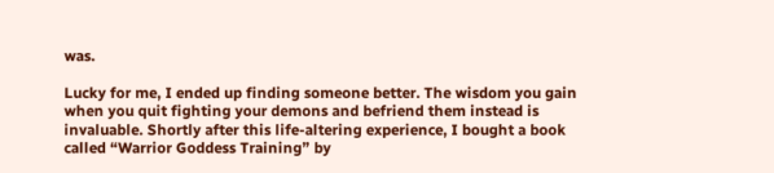was.

Lucky for me, I ended up finding someone better. The wisdom you gain when you quit fighting your demons and befriend them instead is invaluable. Shortly after this life-altering experience, I bought a book called “Warrior Goddess Training” by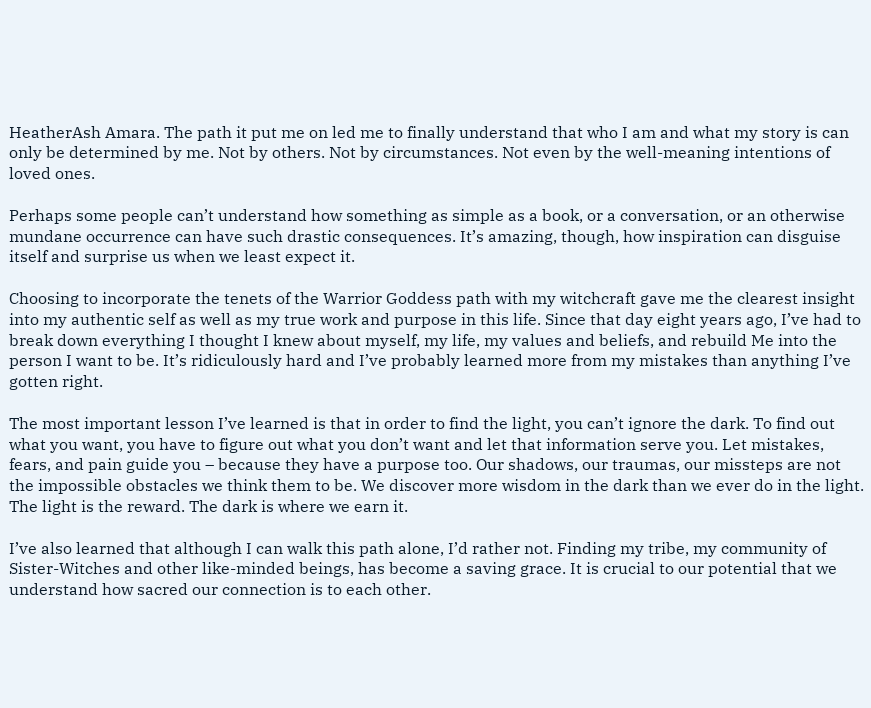HeatherAsh Amara. The path it put me on led me to finally understand that who I am and what my story is can only be determined by me. Not by others. Not by circumstances. Not even by the well-meaning intentions of loved ones.

Perhaps some people can’t understand how something as simple as a book, or a conversation, or an otherwise mundane occurrence can have such drastic consequences. It’s amazing, though, how inspiration can disguise itself and surprise us when we least expect it.

Choosing to incorporate the tenets of the Warrior Goddess path with my witchcraft gave me the clearest insight into my authentic self as well as my true work and purpose in this life. Since that day eight years ago, I’ve had to break down everything I thought I knew about myself, my life, my values and beliefs, and rebuild Me into the person I want to be. It’s ridiculously hard and I’ve probably learned more from my mistakes than anything I’ve gotten right.

The most important lesson I’ve learned is that in order to find the light, you can’t ignore the dark. To find out what you want, you have to figure out what you don’t want and let that information serve you. Let mistakes, fears, and pain guide you – because they have a purpose too. Our shadows, our traumas, our missteps are not the impossible obstacles we think them to be. We discover more wisdom in the dark than we ever do in the light. The light is the reward. The dark is where we earn it.

I’ve also learned that although I can walk this path alone, I’d rather not. Finding my tribe, my community of Sister-Witches and other like-minded beings, has become a saving grace. It is crucial to our potential that we understand how sacred our connection is to each other.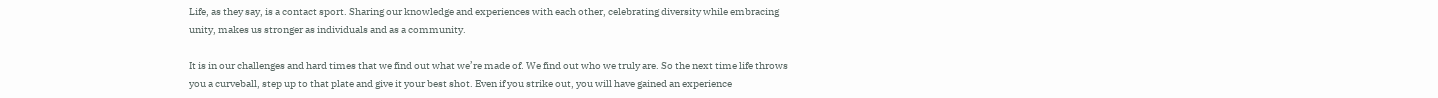Life, as they say, is a contact sport. Sharing our knowledge and experiences with each other, celebrating diversity while embracing unity, makes us stronger as individuals and as a community.

It is in our challenges and hard times that we find out what we’re made of. We find out who we truly are. So the next time life throws you a curveball, step up to that plate and give it your best shot. Even if you strike out, you will have gained an experience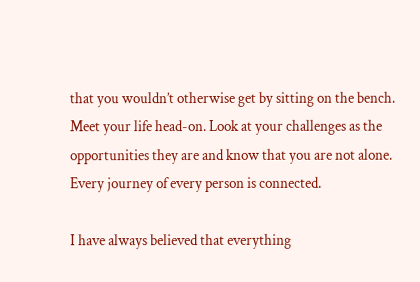that you wouldn’t otherwise get by sitting on the bench. Meet your life head-on. Look at your challenges as the opportunities they are and know that you are not alone. Every journey of every person is connected.

I have always believed that everything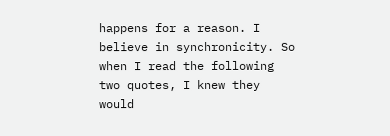happens for a reason. I believe in synchronicity. So when I read the following two quotes, I knew they would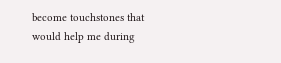become touchstones that would help me during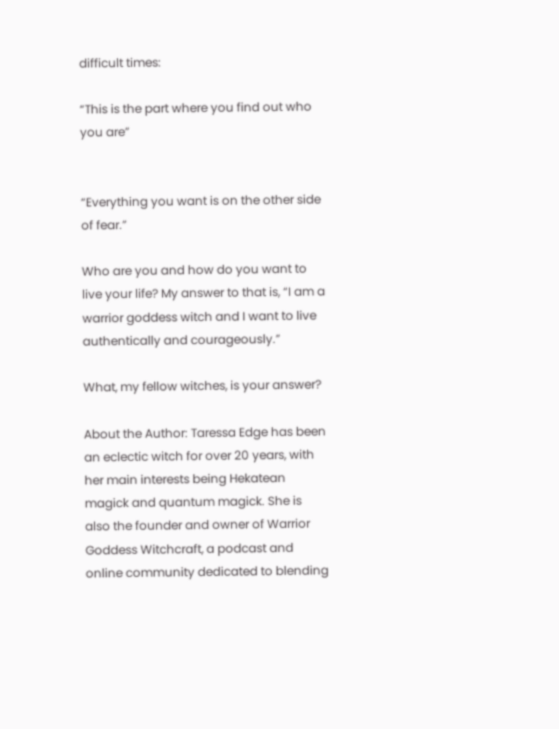difficult times:

“This is the part where you find out who you are”


“Everything you want is on the other side of fear.”

Who are you and how do you want to live your life? My answer to that is, “I am a warrior goddess witch and I want to live authentically and courageously.”

What, my fellow witches, is your answer?

About the Author: Taressa Edge has been an eclectic witch for over 20 years, with her main interests being Hekatean magick and quantum magick. She is also the founder and owner of Warrior Goddess Witchcraft, a podcast and online community dedicated to blending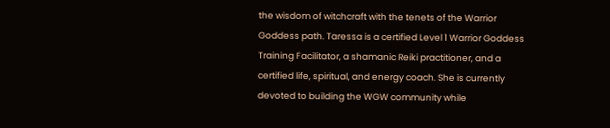the wisdom of witchcraft with the tenets of the Warrior Goddess path. Taressa is a certified Level 1 Warrior Goddess Training Facilitator, a shamanic Reiki practitioner, and a certified life, spiritual, and energy coach. She is currently devoted to building the WGW community while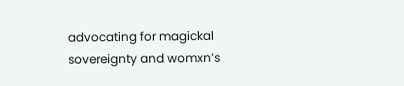advocating for magickal sovereignty and womxn’s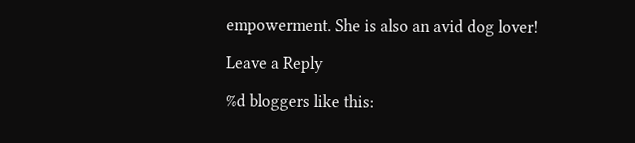empowerment. She is also an avid dog lover!

Leave a Reply

%d bloggers like this: